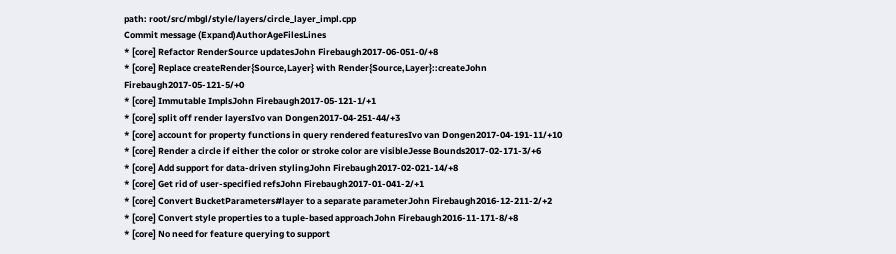path: root/src/mbgl/style/layers/circle_layer_impl.cpp
Commit message (Expand)AuthorAgeFilesLines
* [core] Refactor RenderSource updatesJohn Firebaugh2017-06-051-0/+8
* [core] Replace createRender{Source,Layer} with Render{Source,Layer}::createJohn Firebaugh2017-05-121-5/+0
* [core] Immutable ImplsJohn Firebaugh2017-05-121-1/+1
* [core] split off render layersIvo van Dongen2017-04-251-44/+3
* [core] account for property functions in query rendered featuresIvo van Dongen2017-04-191-11/+10
* [core] Render a circle if either the color or stroke color are visibleJesse Bounds2017-02-171-3/+6
* [core] Add support for data-driven stylingJohn Firebaugh2017-02-021-14/+8
* [core] Get rid of user-specified refsJohn Firebaugh2017-01-041-2/+1
* [core] Convert BucketParameters#layer to a separate parameterJohn Firebaugh2016-12-211-2/+2
* [core] Convert style properties to a tuple-based approachJohn Firebaugh2016-11-171-8/+8
* [core] No need for feature querying to support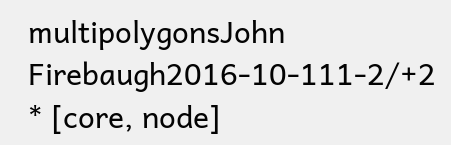multipolygonsJohn Firebaugh2016-10-111-2/+2
* [core, node]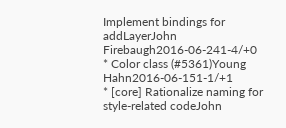Implement bindings for addLayerJohn Firebaugh2016-06-241-4/+0
* Color class (#5361)Young Hahn2016-06-151-1/+1
* [core] Rationalize naming for style-related codeJohn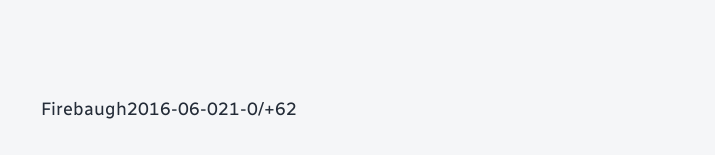Firebaugh2016-06-021-0/+62